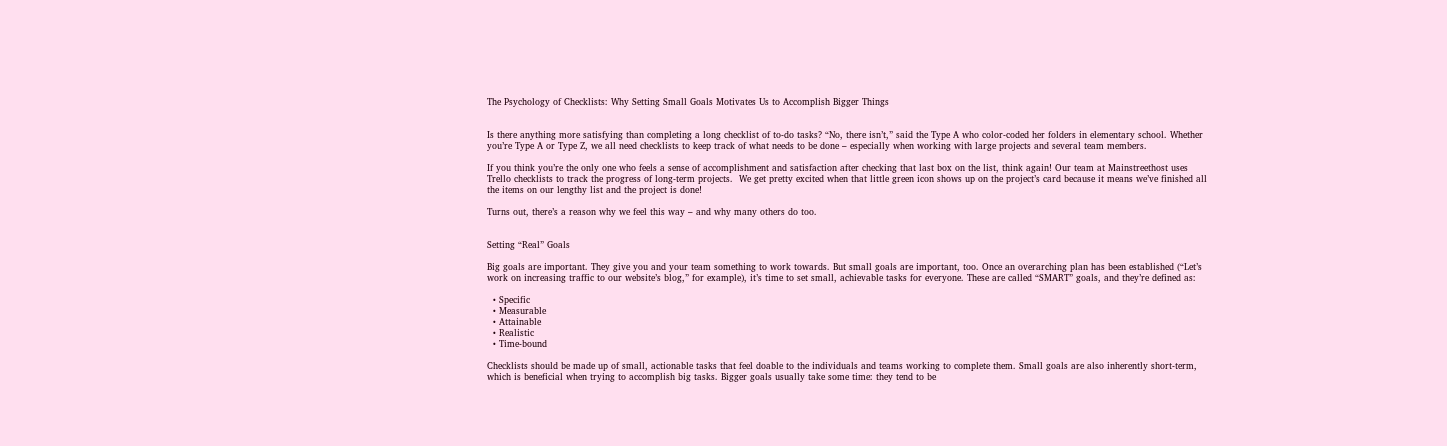The Psychology of Checklists: Why Setting Small Goals Motivates Us to Accomplish Bigger Things


Is there anything more satisfying than completing a long checklist of to-do tasks? “No, there isn’t,” said the Type A who color-coded her folders in elementary school. Whether you’re Type A or Type Z, we all need checklists to keep track of what needs to be done – especially when working with large projects and several team members.

If you think you’re the only one who feels a sense of accomplishment and satisfaction after checking that last box on the list, think again! Our team at Mainstreethost uses Trello checklists to track the progress of long-term projects.  We get pretty excited when that little green icon shows up on the project’s card because it means we’ve finished all the items on our lengthy list and the project is done!

Turns out, there’s a reason why we feel this way – and why many others do too.


Setting “Real” Goals

Big goals are important. They give you and your team something to work towards. But small goals are important, too. Once an overarching plan has been established (“Let’s work on increasing traffic to our website’s blog,” for example), it’s time to set small, achievable tasks for everyone. These are called “SMART” goals, and they’re defined as:

  • Specific
  • Measurable
  • Attainable
  • Realistic
  • Time-bound

Checklists should be made up of small, actionable tasks that feel doable to the individuals and teams working to complete them. Small goals are also inherently short-term, which is beneficial when trying to accomplish big tasks. Bigger goals usually take some time: they tend to be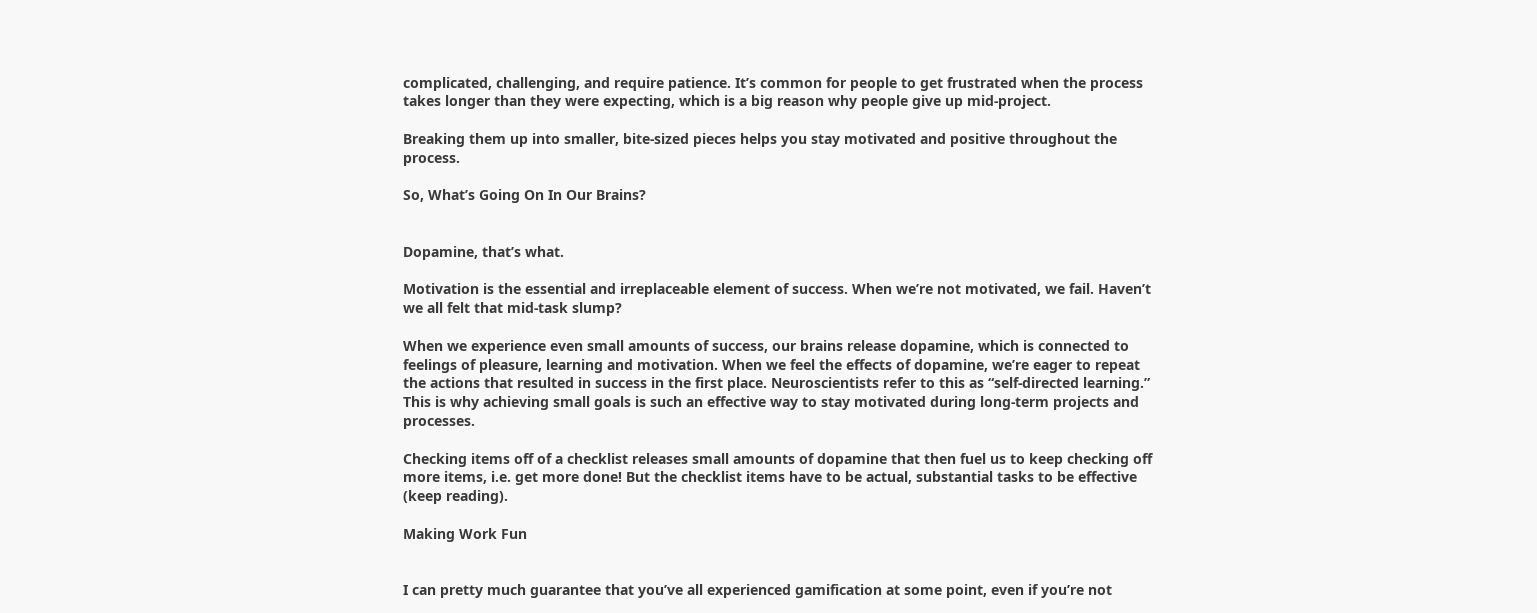complicated, challenging, and require patience. It’s common for people to get frustrated when the process takes longer than they were expecting, which is a big reason why people give up mid-project.

Breaking them up into smaller, bite-sized pieces helps you stay motivated and positive throughout the process.

So, What’s Going On In Our Brains?


Dopamine, that’s what.

Motivation is the essential and irreplaceable element of success. When we’re not motivated, we fail. Haven’t we all felt that mid-task slump?

When we experience even small amounts of success, our brains release dopamine, which is connected to feelings of pleasure, learning and motivation. When we feel the effects of dopamine, we’re eager to repeat the actions that resulted in success in the first place. Neuroscientists refer to this as “self-directed learning.” This is why achieving small goals is such an effective way to stay motivated during long-term projects and processes.

Checking items off of a checklist releases small amounts of dopamine that then fuel us to keep checking off more items, i.e. get more done! But the checklist items have to be actual, substantial tasks to be effective (keep reading).

Making Work Fun


I can pretty much guarantee that you’ve all experienced gamification at some point, even if you’re not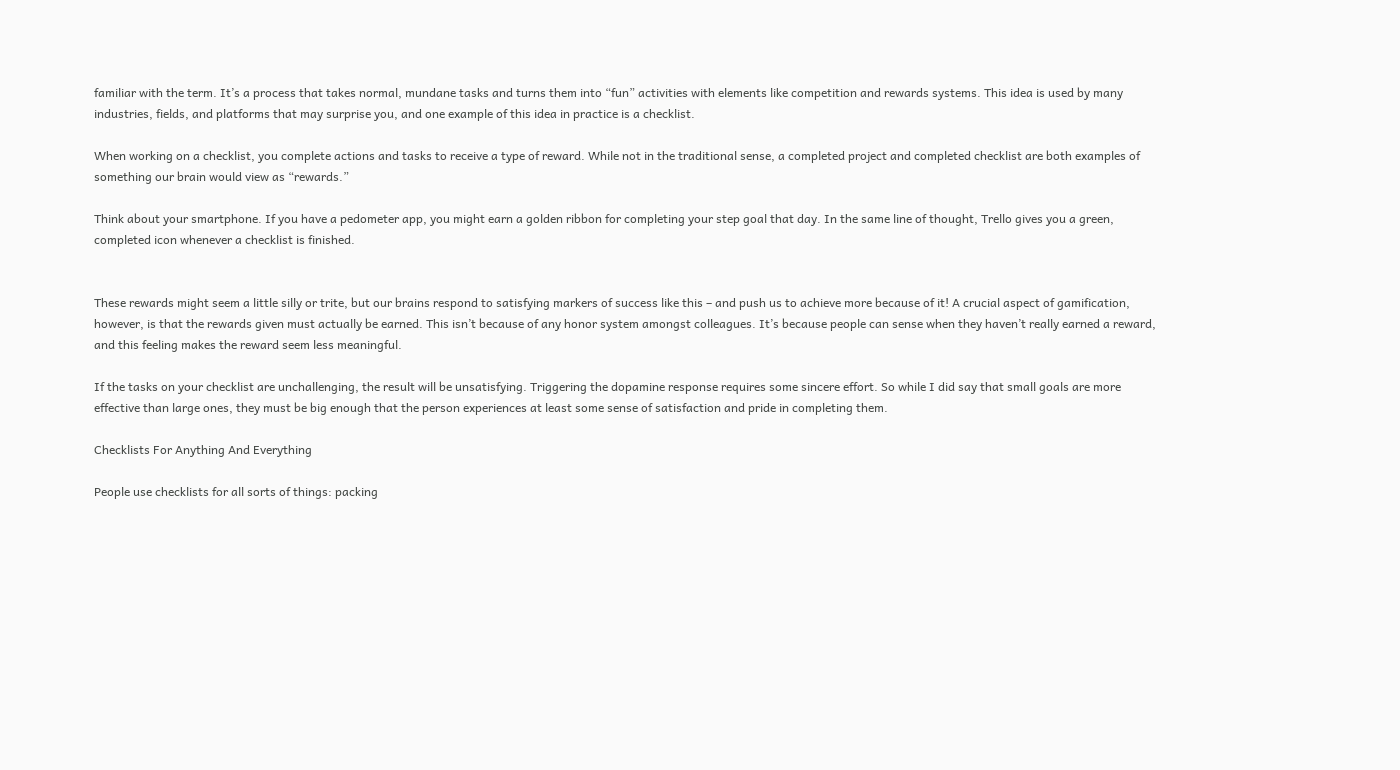familiar with the term. It’s a process that takes normal, mundane tasks and turns them into “fun” activities with elements like competition and rewards systems. This idea is used by many industries, fields, and platforms that may surprise you, and one example of this idea in practice is a checklist.

When working on a checklist, you complete actions and tasks to receive a type of reward. While not in the traditional sense, a completed project and completed checklist are both examples of something our brain would view as “rewards.”

Think about your smartphone. If you have a pedometer app, you might earn a golden ribbon for completing your step goal that day. In the same line of thought, Trello gives you a green, completed icon whenever a checklist is finished.


These rewards might seem a little silly or trite, but our brains respond to satisfying markers of success like this – and push us to achieve more because of it! A crucial aspect of gamification, however, is that the rewards given must actually be earned. This isn’t because of any honor system amongst colleagues. It’s because people can sense when they haven’t really earned a reward, and this feeling makes the reward seem less meaningful.

If the tasks on your checklist are unchallenging, the result will be unsatisfying. Triggering the dopamine response requires some sincere effort. So while I did say that small goals are more effective than large ones, they must be big enough that the person experiences at least some sense of satisfaction and pride in completing them.

Checklists For Anything And Everything

People use checklists for all sorts of things: packing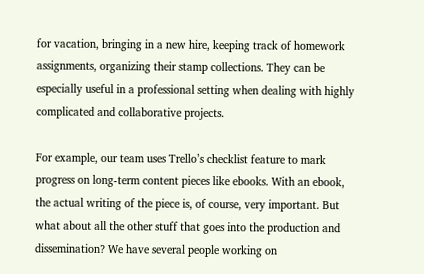for vacation, bringing in a new hire, keeping track of homework assignments, organizing their stamp collections. They can be especially useful in a professional setting when dealing with highly complicated and collaborative projects.

For example, our team uses Trello’s checklist feature to mark progress on long-term content pieces like ebooks. With an ebook, the actual writing of the piece is, of course, very important. But what about all the other stuff that goes into the production and dissemination? We have several people working on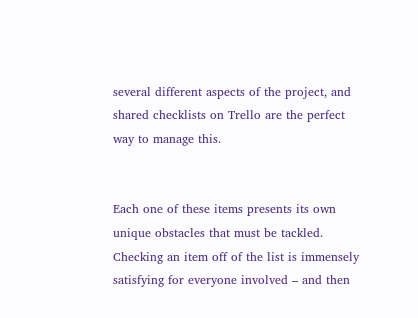several different aspects of the project, and shared checklists on Trello are the perfect way to manage this.


Each one of these items presents its own unique obstacles that must be tackled. Checking an item off of the list is immensely satisfying for everyone involved – and then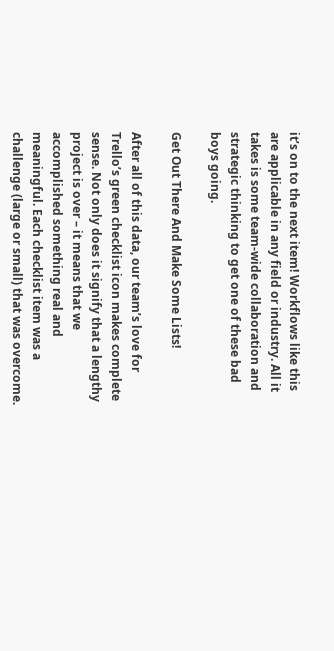it’s on to the next item! Workflows like this are applicable in any field or industry. All it takes is some team-wide collaboration and strategic thinking to get one of these bad boys going.

Get Out There And Make Some Lists!

After all of this data, our team’s love for Trello’s green checklist icon makes complete sense. Not only does it signify that a lengthy project is over – it means that we accomplished something real and meaningful. Each checklist item was a challenge (large or small) that was overcome.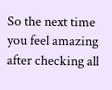So the next time you feel amazing after checking all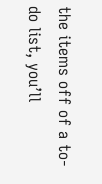the items off of a to-do list, you’ll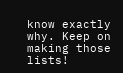know exactly why. Keep on making those lists!